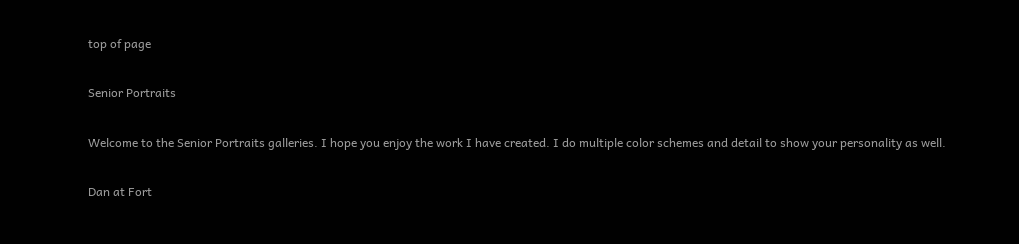top of page

Senior Portraits

Welcome to the Senior Portraits galleries. I hope you enjoy the work I have created. I do multiple color schemes and detail to show your personality as well.

Dan at Fort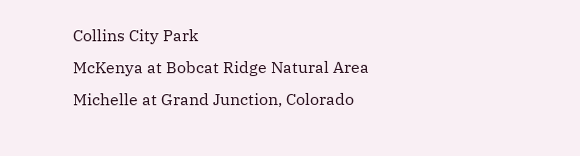Collins City Park
McKenya at Bobcat Ridge Natural Area
Michelle at Grand Junction, Colorado